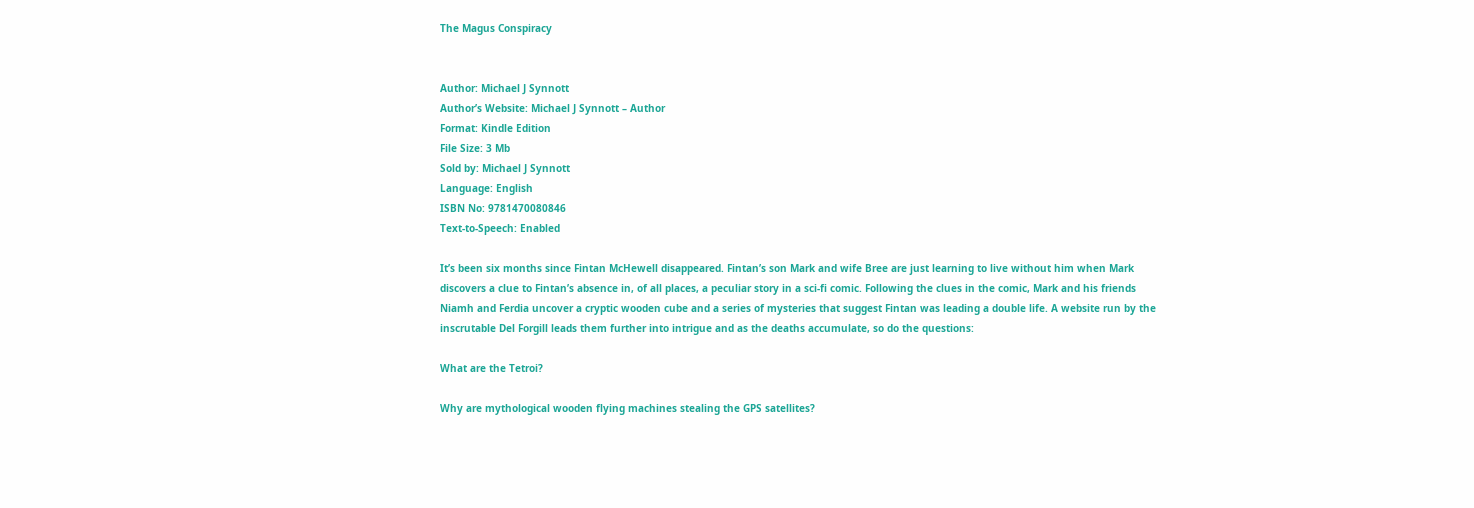The Magus Conspiracy


Author: Michael J Synnott
Author’s Website: Michael J Synnott – Author
Format: Kindle Edition
File Size: 3 Mb
Sold by: Michael J Synnott
Language: English
ISBN No: 9781470080846
Text-to-Speech: Enabled

It’s been six months since Fintan McHewell disappeared. Fintan’s son Mark and wife Bree are just learning to live without him when Mark discovers a clue to Fintan’s absence in, of all places, a peculiar story in a sci-fi comic. Following the clues in the comic, Mark and his friends Niamh and Ferdia uncover a cryptic wooden cube and a series of mysteries that suggest Fintan was leading a double life. A website run by the inscrutable Del Forgill leads them further into intrigue and as the deaths accumulate, so do the questions:

What are the Tetroi?

Why are mythological wooden flying machines stealing the GPS satellites?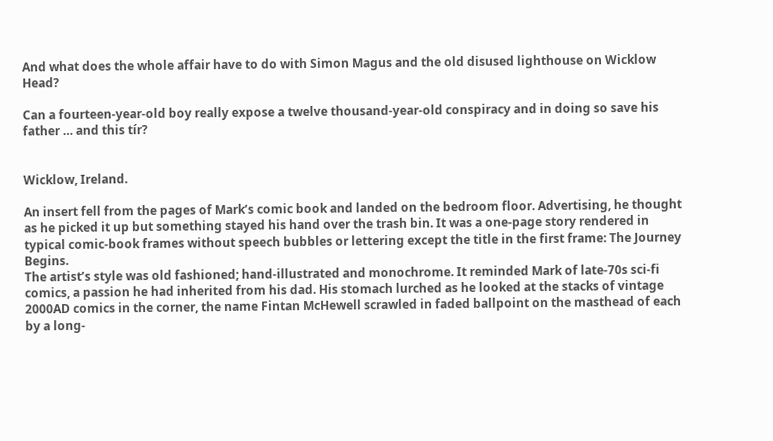And what does the whole affair have to do with Simon Magus and the old disused lighthouse on Wicklow Head?

Can a fourteen-year-old boy really expose a twelve thousand-year-old conspiracy and in doing so save his father … and this tír?


Wicklow, Ireland.

An insert fell from the pages of Mark’s comic book and landed on the bedroom floor. Advertising, he thought as he picked it up but something stayed his hand over the trash bin. It was a one-page story rendered in typical comic-book frames without speech bubbles or lettering except the title in the first frame: The Journey Begins.
The artist’s style was old fashioned; hand-illustrated and monochrome. It reminded Mark of late-70s sci-fi comics, a passion he had inherited from his dad. His stomach lurched as he looked at the stacks of vintage 2000AD comics in the corner, the name Fintan McHewell scrawled in faded ballpoint on the masthead of each by a long-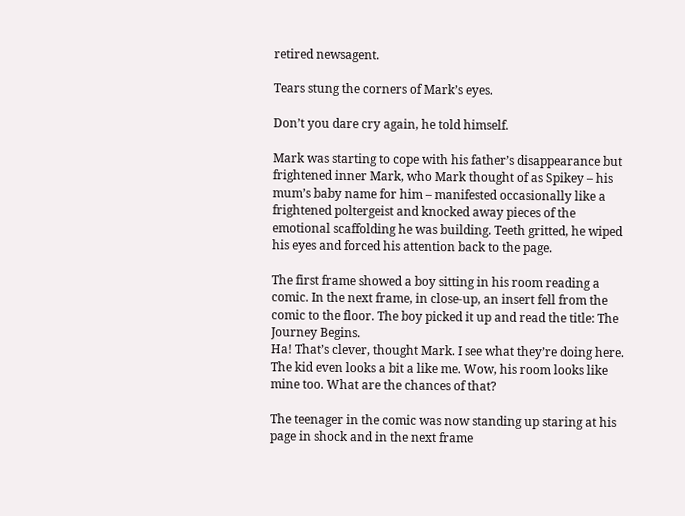retired newsagent.

Tears stung the corners of Mark’s eyes.

Don’t you dare cry again, he told himself.

Mark was starting to cope with his father’s disappearance but frightened inner Mark, who Mark thought of as Spikey – his mum’s baby name for him – manifested occasionally like a frightened poltergeist and knocked away pieces of the emotional scaffolding he was building. Teeth gritted, he wiped his eyes and forced his attention back to the page.

The first frame showed a boy sitting in his room reading a comic. In the next frame, in close-up, an insert fell from the comic to the floor. The boy picked it up and read the title: The Journey Begins.
Ha! That’s clever, thought Mark. I see what they’re doing here. The kid even looks a bit a like me. Wow, his room looks like mine too. What are the chances of that?

The teenager in the comic was now standing up staring at his page in shock and in the next frame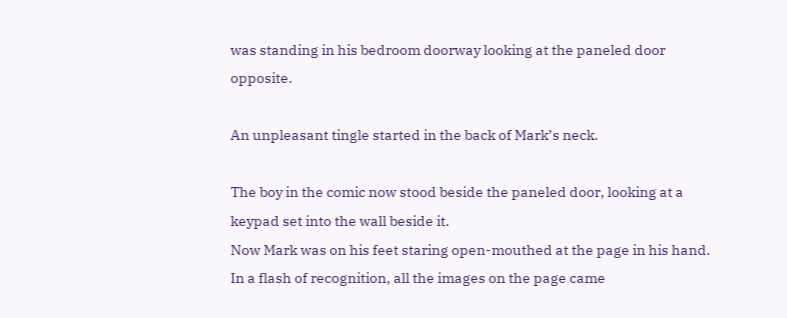was standing in his bedroom doorway looking at the paneled door opposite.

An unpleasant tingle started in the back of Mark’s neck.

The boy in the comic now stood beside the paneled door, looking at a keypad set into the wall beside it.
Now Mark was on his feet staring open-mouthed at the page in his hand. In a flash of recognition, all the images on the page came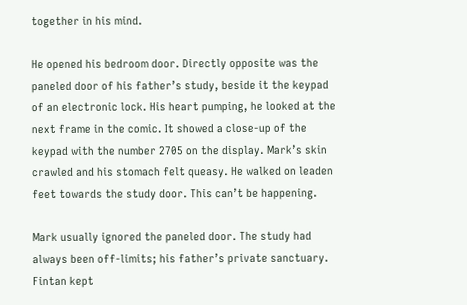together in his mind.

He opened his bedroom door. Directly opposite was the paneled door of his father’s study, beside it the keypad of an electronic lock. His heart pumping, he looked at the next frame in the comic. It showed a close-up of the keypad with the number 2705 on the display. Mark’s skin crawled and his stomach felt queasy. He walked on leaden feet towards the study door. This can’t be happening.

Mark usually ignored the paneled door. The study had always been off-limits; his father’s private sanctuary. Fintan kept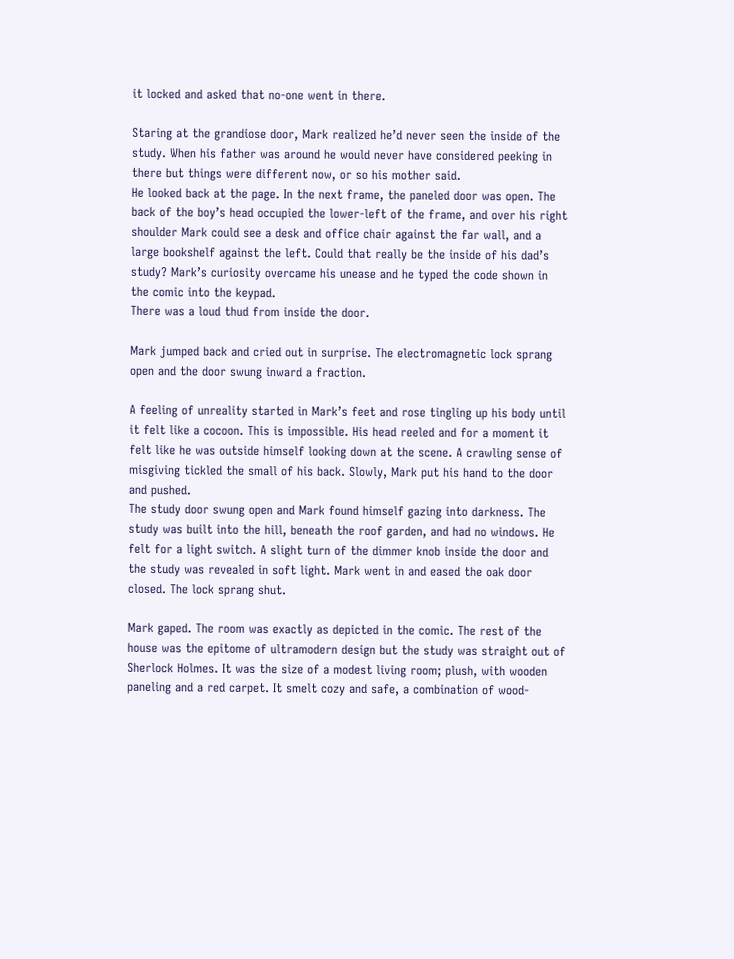it locked and asked that no-one went in there.

Staring at the grandiose door, Mark realized he’d never seen the inside of the study. When his father was around he would never have considered peeking in there but things were different now, or so his mother said.
He looked back at the page. In the next frame, the paneled door was open. The back of the boy’s head occupied the lower-left of the frame, and over his right shoulder Mark could see a desk and office chair against the far wall, and a large bookshelf against the left. Could that really be the inside of his dad’s study? Mark’s curiosity overcame his unease and he typed the code shown in the comic into the keypad.
There was a loud thud from inside the door.

Mark jumped back and cried out in surprise. The electromagnetic lock sprang open and the door swung inward a fraction.

A feeling of unreality started in Mark’s feet and rose tingling up his body until it felt like a cocoon. This is impossible. His head reeled and for a moment it felt like he was outside himself looking down at the scene. A crawling sense of misgiving tickled the small of his back. Slowly, Mark put his hand to the door and pushed.
The study door swung open and Mark found himself gazing into darkness. The study was built into the hill, beneath the roof garden, and had no windows. He felt for a light switch. A slight turn of the dimmer knob inside the door and the study was revealed in soft light. Mark went in and eased the oak door closed. The lock sprang shut.

Mark gaped. The room was exactly as depicted in the comic. The rest of the house was the epitome of ultramodern design but the study was straight out of Sherlock Holmes. It was the size of a modest living room; plush, with wooden paneling and a red carpet. It smelt cozy and safe, a combination of wood-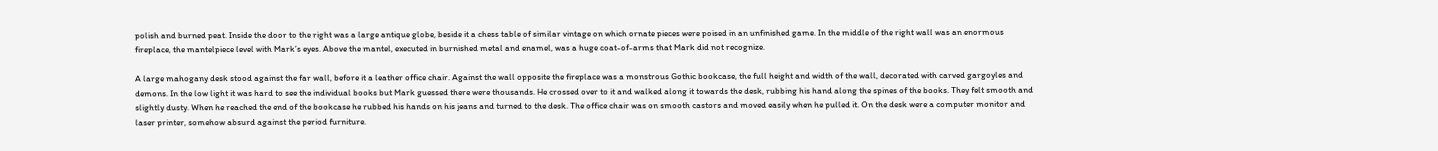polish and burned peat. Inside the door to the right was a large antique globe, beside it a chess table of similar vintage on which ornate pieces were poised in an unfinished game. In the middle of the right wall was an enormous fireplace, the mantelpiece level with Mark’s eyes. Above the mantel, executed in burnished metal and enamel, was a huge coat-of-arms that Mark did not recognize.

A large mahogany desk stood against the far wall, before it a leather office chair. Against the wall opposite the fireplace was a monstrous Gothic bookcase, the full height and width of the wall, decorated with carved gargoyles and demons. In the low light it was hard to see the individual books but Mark guessed there were thousands. He crossed over to it and walked along it towards the desk, rubbing his hand along the spines of the books. They felt smooth and slightly dusty. When he reached the end of the bookcase he rubbed his hands on his jeans and turned to the desk. The office chair was on smooth castors and moved easily when he pulled it. On the desk were a computer monitor and laser printer, somehow absurd against the period furniture.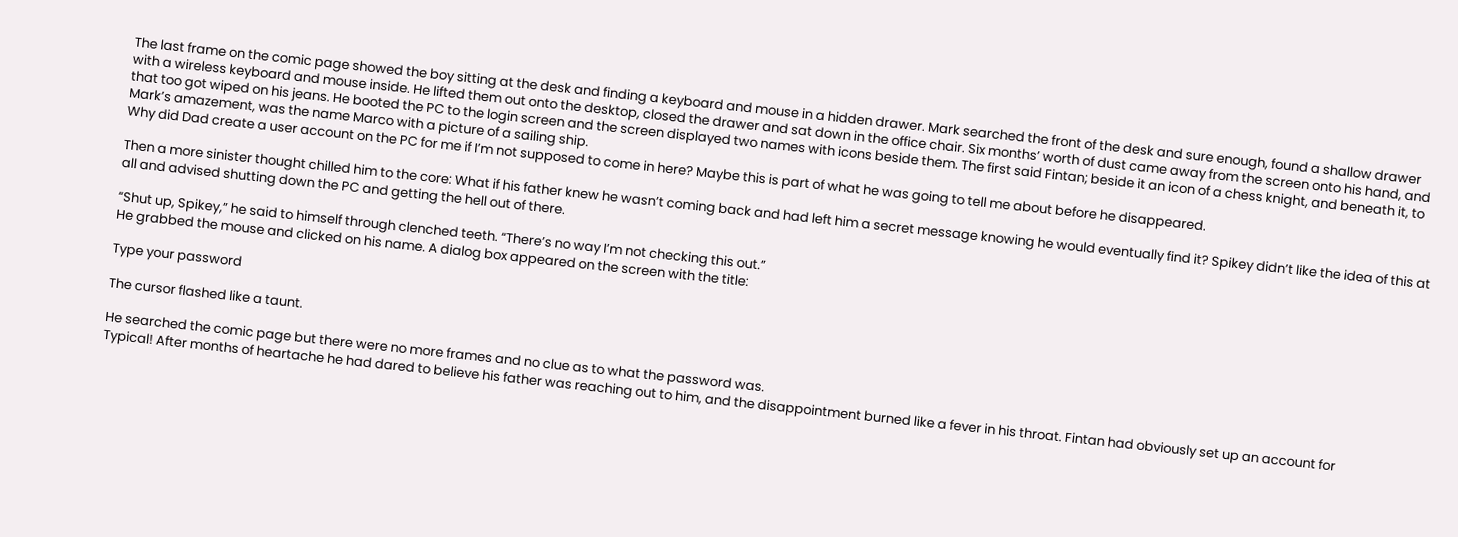The last frame on the comic page showed the boy sitting at the desk and finding a keyboard and mouse in a hidden drawer. Mark searched the front of the desk and sure enough, found a shallow drawer with a wireless keyboard and mouse inside. He lifted them out onto the desktop, closed the drawer and sat down in the office chair. Six months’ worth of dust came away from the screen onto his hand, and that too got wiped on his jeans. He booted the PC to the login screen and the screen displayed two names with icons beside them. The first said Fintan; beside it an icon of a chess knight, and beneath it, to Mark’s amazement, was the name Marco with a picture of a sailing ship.
Why did Dad create a user account on the PC for me if I’m not supposed to come in here? Maybe this is part of what he was going to tell me about before he disappeared.

Then a more sinister thought chilled him to the core: What if his father knew he wasn’t coming back and had left him a secret message knowing he would eventually find it? Spikey didn’t like the idea of this at all and advised shutting down the PC and getting the hell out of there.

“Shut up, Spikey,” he said to himself through clenched teeth. “There’s no way I’m not checking this out.”
He grabbed the mouse and clicked on his name. A dialog box appeared on the screen with the title:

Type your password

The cursor flashed like a taunt.

He searched the comic page but there were no more frames and no clue as to what the password was.
Typical! After months of heartache he had dared to believe his father was reaching out to him, and the disappointment burned like a fever in his throat. Fintan had obviously set up an account for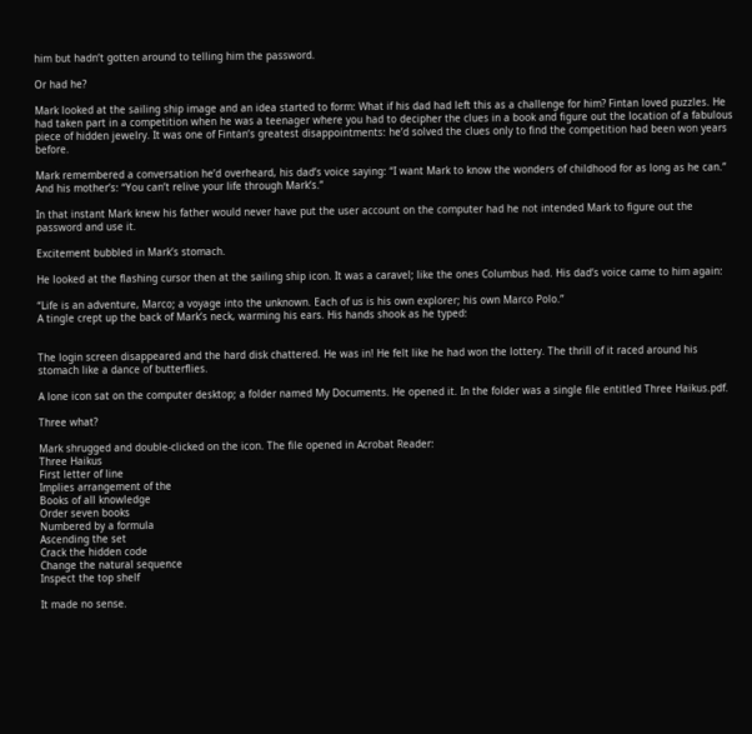him but hadn’t gotten around to telling him the password.

Or had he?

Mark looked at the sailing ship image and an idea started to form: What if his dad had left this as a challenge for him? Fintan loved puzzles. He had taken part in a competition when he was a teenager where you had to decipher the clues in a book and figure out the location of a fabulous piece of hidden jewelry. It was one of Fintan’s greatest disappointments: he’d solved the clues only to find the competition had been won years before.

Mark remembered a conversation he’d overheard, his dad’s voice saying: “I want Mark to know the wonders of childhood for as long as he can.” And his mother’s: “You can’t relive your life through Mark’s.”

In that instant Mark knew his father would never have put the user account on the computer had he not intended Mark to figure out the password and use it.

Excitement bubbled in Mark’s stomach.

He looked at the flashing cursor then at the sailing ship icon. It was a caravel; like the ones Columbus had. His dad’s voice came to him again:

“Life is an adventure, Marco; a voyage into the unknown. Each of us is his own explorer; his own Marco Polo.”
A tingle crept up the back of Mark’s neck, warming his ears. His hands shook as he typed:


The login screen disappeared and the hard disk chattered. He was in! He felt like he had won the lottery. The thrill of it raced around his stomach like a dance of butterflies.

A lone icon sat on the computer desktop; a folder named My Documents. He opened it. In the folder was a single file entitled Three Haikus.pdf.

Three what?

Mark shrugged and double-clicked on the icon. The file opened in Acrobat Reader:
Three Haikus
First letter of line
Implies arrangement of the
Books of all knowledge
Order seven books
Numbered by a formula
Ascending the set
Crack the hidden code
Change the natural sequence
Inspect the top shelf

It made no sense.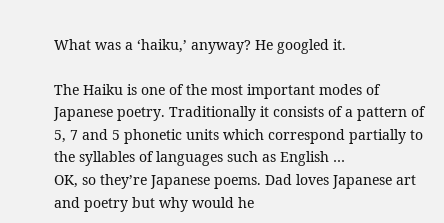What was a ‘haiku,’ anyway? He googled it.

The Haiku is one of the most important modes of Japanese poetry. Traditionally it consists of a pattern of 5, 7 and 5 phonetic units which correspond partially to the syllables of languages such as English …
OK, so they’re Japanese poems. Dad loves Japanese art and poetry but why would he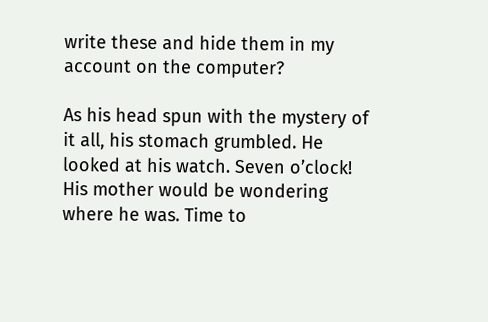write these and hide them in my account on the computer?

As his head spun with the mystery of it all, his stomach grumbled. He looked at his watch. Seven o’clock! His mother would be wondering where he was. Time to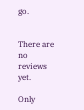go.


There are no reviews yet.

Only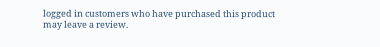logged in customers who have purchased this product may leave a review.